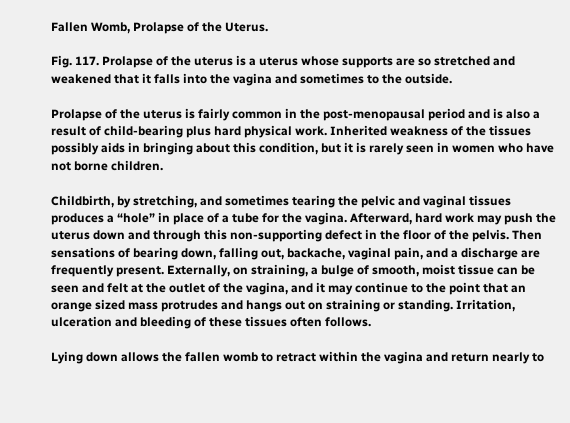Fallen Womb, Prolapse of the Uterus.

Fig. 117. Prolapse of the uterus is a uterus whose supports are so stretched and weakened that it falls into the vagina and sometimes to the outside.

Prolapse of the uterus is fairly common in the post-menopausal period and is also a result of child-bearing plus hard physical work. Inherited weakness of the tissues possibly aids in bringing about this condition, but it is rarely seen in women who have not borne children.

Childbirth, by stretching, and sometimes tearing the pelvic and vaginal tissues produces a “hole” in place of a tube for the vagina. Afterward, hard work may push the uterus down and through this non-supporting defect in the floor of the pelvis. Then sensations of bearing down, falling out, backache, vaginal pain, and a discharge are frequently present. Externally, on straining, a bulge of smooth, moist tissue can be seen and felt at the outlet of the vagina, and it may continue to the point that an orange sized mass protrudes and hangs out on straining or standing. Irritation, ulceration and bleeding of these tissues often follows.

Lying down allows the fallen womb to retract within the vagina and return nearly to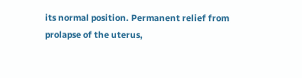its normal position. Permanent relief from prolapse of the uterus,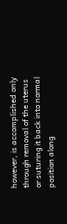however, is accomplished only through removal of the uterus or suturing it back into normal position along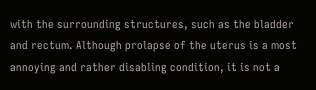with the surrounding structures, such as the bladder and rectum. Although prolapse of the uterus is a most annoying and rather disabling condition, it is not a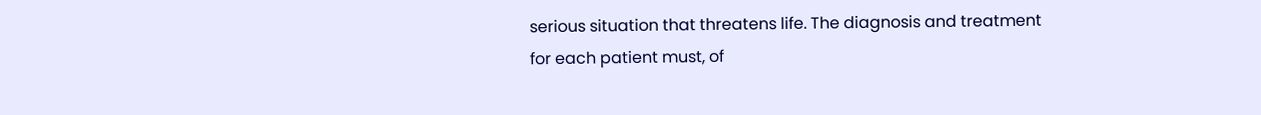serious situation that threatens life. The diagnosis and treatment for each patient must, of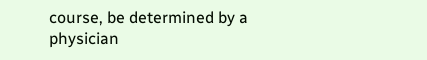course, be determined by a physician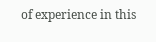of experience in this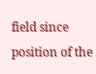field since position of the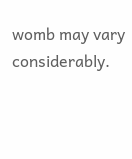womb may vary considerably.